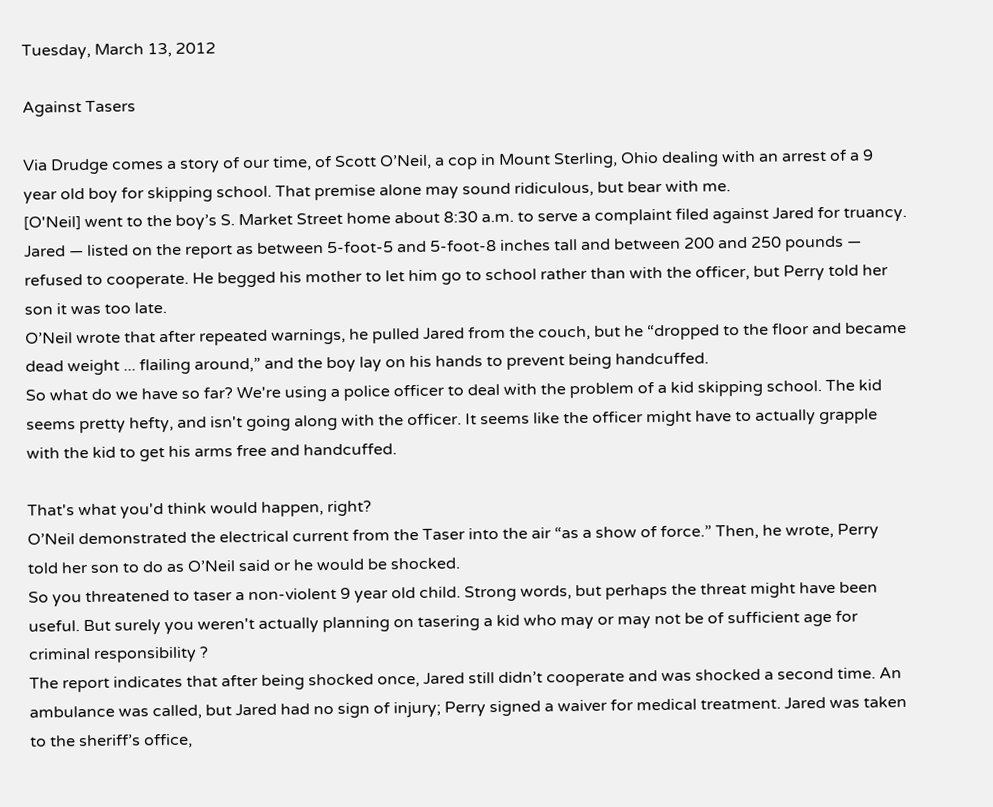Tuesday, March 13, 2012

Against Tasers

Via Drudge comes a story of our time, of Scott O’Neil, a cop in Mount Sterling, Ohio dealing with an arrest of a 9 year old boy for skipping school. That premise alone may sound ridiculous, but bear with me.
[O'Neil] went to the boy’s S. Market Street home about 8:30 a.m. to serve a complaint filed against Jared for truancy.
Jared — listed on the report as between 5-foot-5 and 5-foot-8 inches tall and between 200 and 250 pounds — refused to cooperate. He begged his mother to let him go to school rather than with the officer, but Perry told her son it was too late.
O’Neil wrote that after repeated warnings, he pulled Jared from the couch, but he “dropped to the floor and became dead weight ... flailing around,” and the boy lay on his hands to prevent being handcuffed.
So what do we have so far? We're using a police officer to deal with the problem of a kid skipping school. The kid seems pretty hefty, and isn't going along with the officer. It seems like the officer might have to actually grapple with the kid to get his arms free and handcuffed.

That's what you'd think would happen, right?
O’Neil demonstrated the electrical current from the Taser into the air “as a show of force.” Then, he wrote, Perry told her son to do as O’Neil said or he would be shocked.
So you threatened to taser a non-violent 9 year old child. Strong words, but perhaps the threat might have been useful. But surely you weren't actually planning on tasering a kid who may or may not be of sufficient age for criminal responsibility ?
The report indicates that after being shocked once, Jared still didn’t cooperate and was shocked a second time. An ambulance was called, but Jared had no sign of injury; Perry signed a waiver for medical treatment. Jared was taken to the sheriff’s office,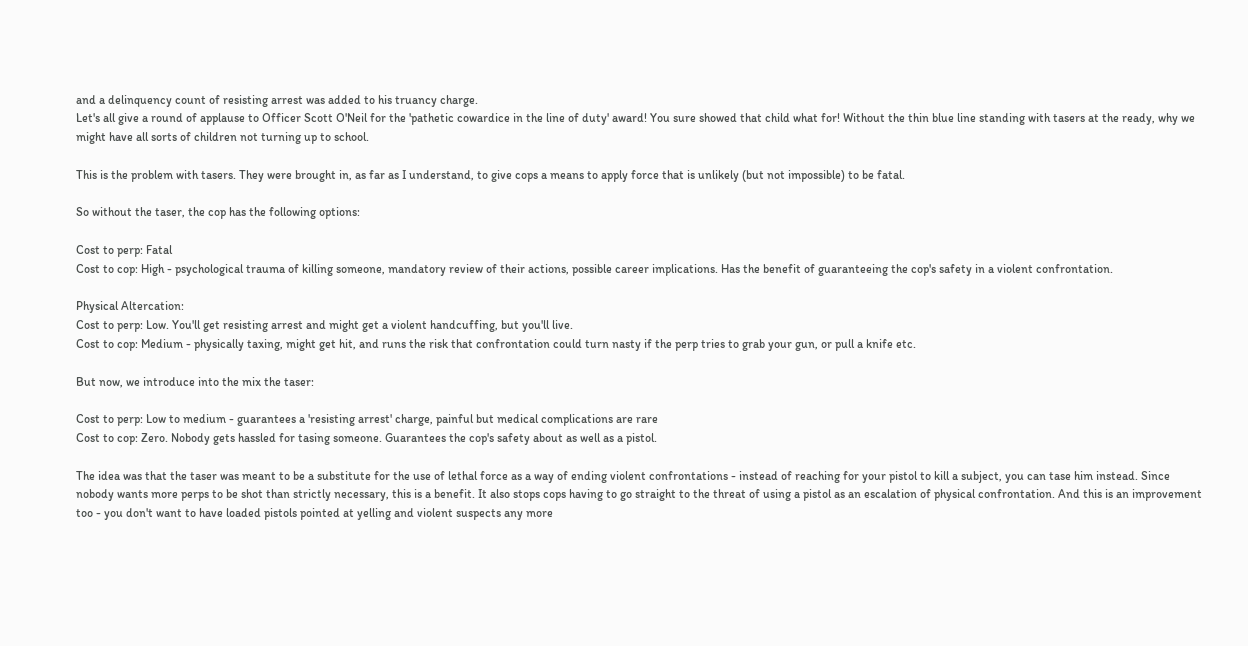and a delinquency count of resisting arrest was added to his truancy charge.
Let's all give a round of applause to Officer Scott O'Neil for the 'pathetic cowardice in the line of duty' award! You sure showed that child what for! Without the thin blue line standing with tasers at the ready, why we might have all sorts of children not turning up to school.

This is the problem with tasers. They were brought in, as far as I understand, to give cops a means to apply force that is unlikely (but not impossible) to be fatal.

So without the taser, the cop has the following options:

Cost to perp: Fatal
Cost to cop: High - psychological trauma of killing someone, mandatory review of their actions, possible career implications. Has the benefit of guaranteeing the cop's safety in a violent confrontation.

Physical Altercation:
Cost to perp: Low. You'll get resisting arrest and might get a violent handcuffing, but you'll live.
Cost to cop: Medium - physically taxing, might get hit, and runs the risk that confrontation could turn nasty if the perp tries to grab your gun, or pull a knife etc.

But now, we introduce into the mix the taser:

Cost to perp: Low to medium - guarantees a 'resisting arrest' charge, painful but medical complications are rare
Cost to cop: Zero. Nobody gets hassled for tasing someone. Guarantees the cop's safety about as well as a pistol.

The idea was that the taser was meant to be a substitute for the use of lethal force as a way of ending violent confrontations - instead of reaching for your pistol to kill a subject, you can tase him instead. Since nobody wants more perps to be shot than strictly necessary, this is a benefit. It also stops cops having to go straight to the threat of using a pistol as an escalation of physical confrontation. And this is an improvement too - you don't want to have loaded pistols pointed at yelling and violent suspects any more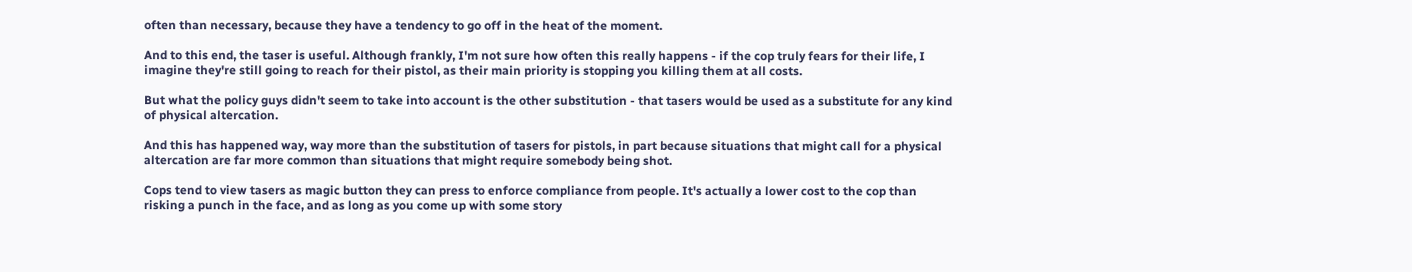often than necessary, because they have a tendency to go off in the heat of the moment.

And to this end, the taser is useful. Although frankly, I'm not sure how often this really happens - if the cop truly fears for their life, I imagine they're still going to reach for their pistol, as their main priority is stopping you killing them at all costs.

But what the policy guys didn't seem to take into account is the other substitution - that tasers would be used as a substitute for any kind of physical altercation.

And this has happened way, way more than the substitution of tasers for pistols, in part because situations that might call for a physical altercation are far more common than situations that might require somebody being shot.

Cops tend to view tasers as magic button they can press to enforce compliance from people. It's actually a lower cost to the cop than risking a punch in the face, and as long as you come up with some story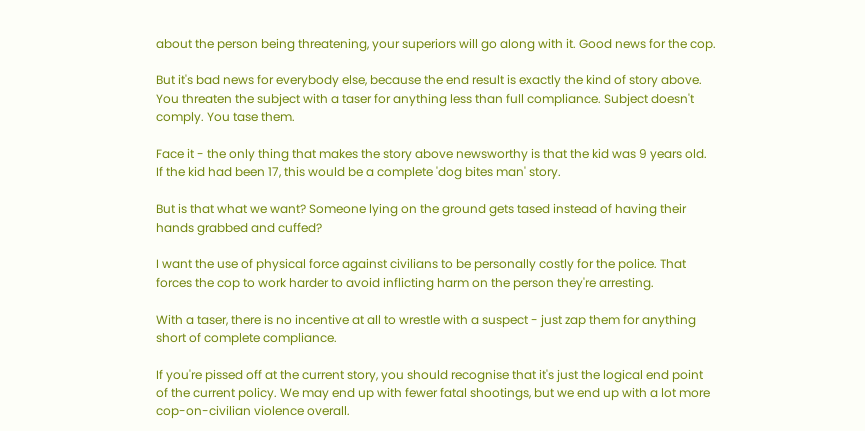about the person being threatening, your superiors will go along with it. Good news for the cop.

But it's bad news for everybody else, because the end result is exactly the kind of story above. You threaten the subject with a taser for anything less than full compliance. Subject doesn't comply. You tase them.

Face it - the only thing that makes the story above newsworthy is that the kid was 9 years old. If the kid had been 17, this would be a complete 'dog bites man' story.

But is that what we want? Someone lying on the ground gets tased instead of having their hands grabbed and cuffed?

I want the use of physical force against civilians to be personally costly for the police. That forces the cop to work harder to avoid inflicting harm on the person they're arresting.

With a taser, there is no incentive at all to wrestle with a suspect - just zap them for anything short of complete compliance.

If you're pissed off at the current story, you should recognise that it's just the logical end point of the current policy. We may end up with fewer fatal shootings, but we end up with a lot more cop-on-civilian violence overall.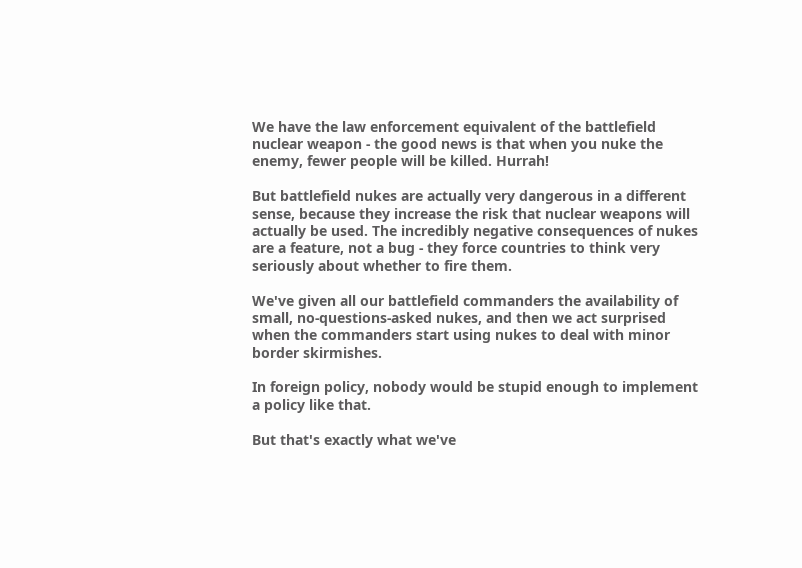We have the law enforcement equivalent of the battlefield nuclear weapon - the good news is that when you nuke the enemy, fewer people will be killed. Hurrah!

But battlefield nukes are actually very dangerous in a different sense, because they increase the risk that nuclear weapons will actually be used. The incredibly negative consequences of nukes are a feature, not a bug - they force countries to think very seriously about whether to fire them.

We've given all our battlefield commanders the availability of small, no-questions-asked nukes, and then we act surprised when the commanders start using nukes to deal with minor border skirmishes.

In foreign policy, nobody would be stupid enough to implement a policy like that.

But that's exactly what we've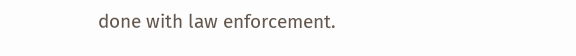done with law enforcement.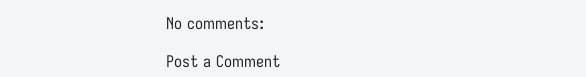No comments:

Post a Comment